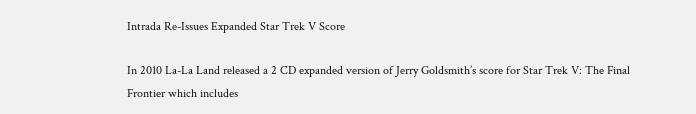Intrada Re-Issues Expanded Star Trek V Score

In 2010 La-La Land released a 2 CD expanded version of Jerry Goldsmith’s score for Star Trek V: The Final Frontier which includes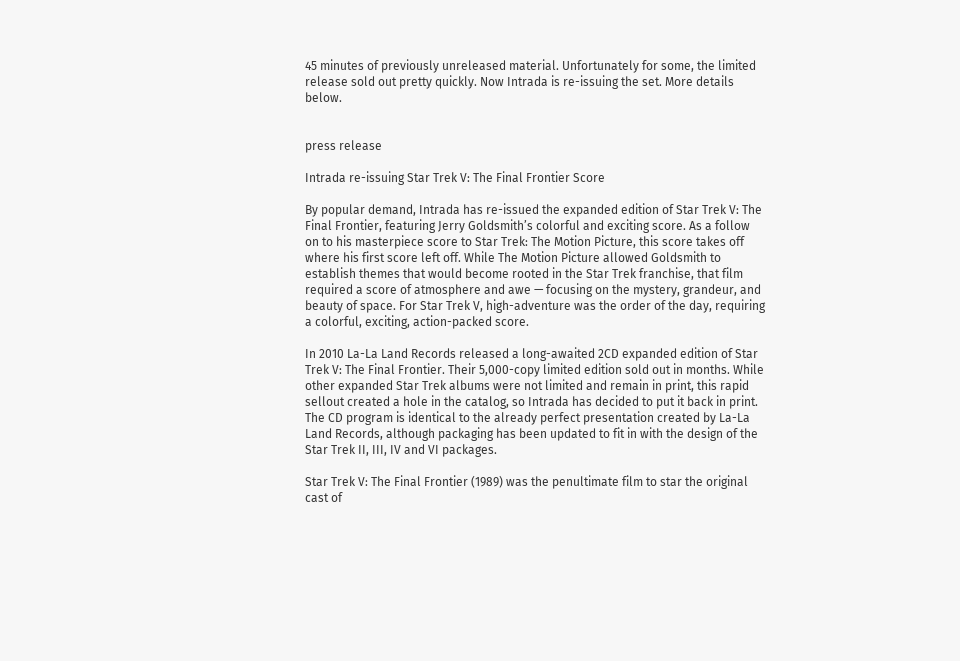45 minutes of previously unreleased material. Unfortunately for some, the limited release sold out pretty quickly. Now Intrada is re-issuing the set. More details below.


press release

Intrada re-issuing Star Trek V: The Final Frontier Score

By popular demand, Intrada has re-issued the expanded edition of Star Trek V: The Final Frontier, featuring Jerry Goldsmith’s colorful and exciting score. As a follow on to his masterpiece score to Star Trek: The Motion Picture, this score takes off where his first score left off. While The Motion Picture allowed Goldsmith to establish themes that would become rooted in the Star Trek franchise, that film required a score of atmosphere and awe — focusing on the mystery, grandeur, and beauty of space. For Star Trek V, high-adventure was the order of the day, requiring a colorful, exciting, action-packed score.

In 2010 La-La Land Records released a long-awaited 2CD expanded edition of Star Trek V: The Final Frontier. Their 5,000-copy limited edition sold out in months. While other expanded Star Trek albums were not limited and remain in print, this rapid sellout created a hole in the catalog, so Intrada has decided to put it back in print. The CD program is identical to the already perfect presentation created by La-La Land Records, although packaging has been updated to fit in with the design of the Star Trek II, III, IV and VI packages.

Star Trek V: The Final Frontier (1989) was the penultimate film to star the original cast of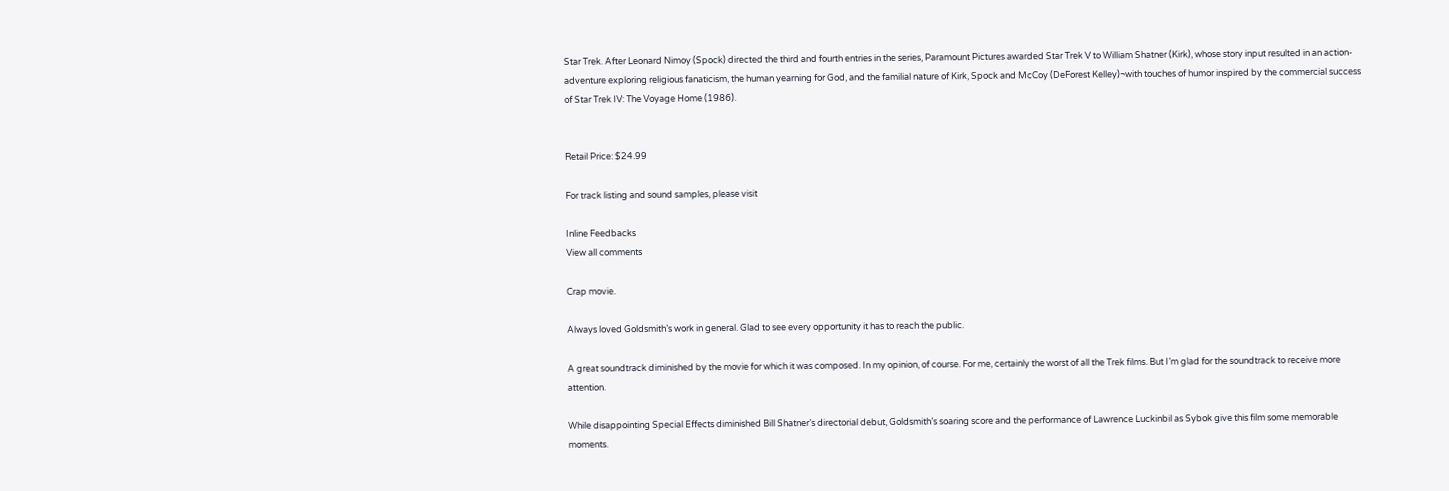Star Trek. After Leonard Nimoy (Spock) directed the third and fourth entries in the series, Paramount Pictures awarded Star Trek V to William Shatner (Kirk), whose story input resulted in an action-adventure exploring religious fanaticism, the human yearning for God, and the familial nature of Kirk, Spock and McCoy (DeForest Kelley)¬with touches of humor inspired by the commercial success of Star Trek IV: The Voyage Home (1986).


Retail Price: $24.99

For track listing and sound samples, please visit

Inline Feedbacks
View all comments

Crap movie.

Always loved Goldsmith’s work in general. Glad to see every opportunity it has to reach the public.

A great soundtrack diminished by the movie for which it was composed. In my opinion, of course. For me, certainly the worst of all the Trek films. But I’m glad for the soundtrack to receive more attention.

While disappointing Special Effects diminished Bill Shatner’s directorial debut, Goldsmith’s soaring score and the performance of Lawrence Luckinbil as Sybok give this film some memorable moments.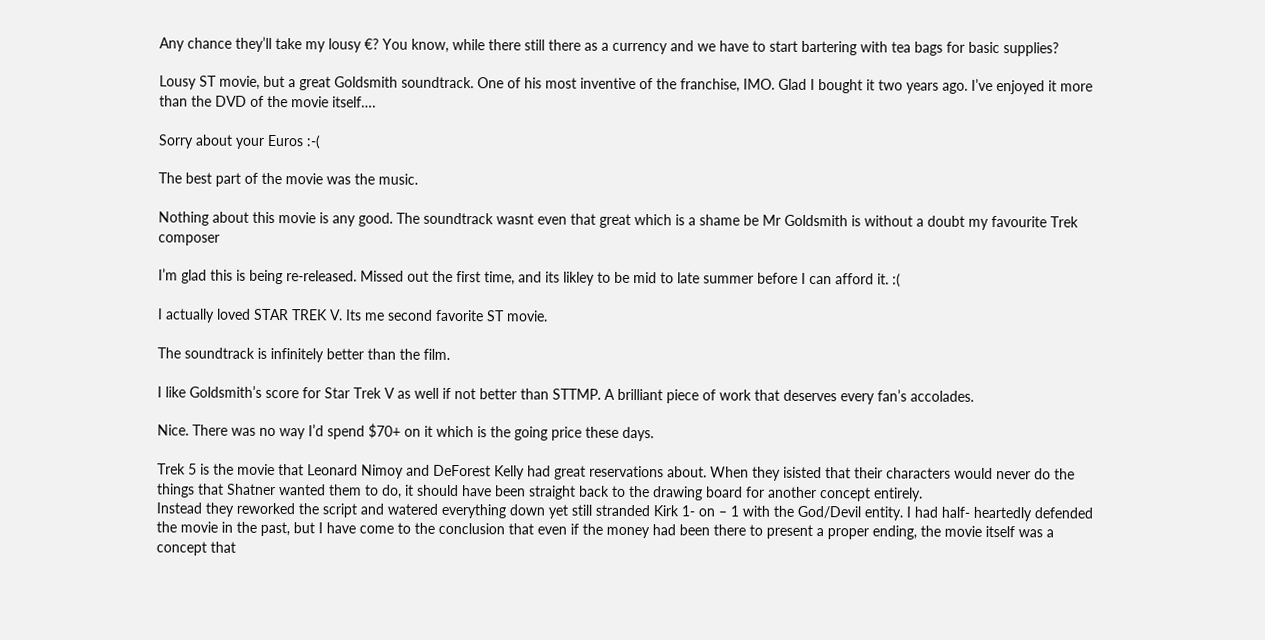Any chance they’ll take my lousy €? You know, while there still there as a currency and we have to start bartering with tea bags for basic supplies?

Lousy ST movie, but a great Goldsmith soundtrack. One of his most inventive of the franchise, IMO. Glad I bought it two years ago. I’ve enjoyed it more than the DVD of the movie itself….

Sorry about your Euros :-(

The best part of the movie was the music.

Nothing about this movie is any good. The soundtrack wasnt even that great which is a shame be Mr Goldsmith is without a doubt my favourite Trek composer

I’m glad this is being re-released. Missed out the first time, and its likley to be mid to late summer before I can afford it. :(

I actually loved STAR TREK V. Its me second favorite ST movie.

The soundtrack is infinitely better than the film.

I like Goldsmith’s score for Star Trek V as well if not better than STTMP. A brilliant piece of work that deserves every fan’s accolades.

Nice. There was no way I’d spend $70+ on it which is the going price these days.

Trek 5 is the movie that Leonard Nimoy and DeForest Kelly had great reservations about. When they isisted that their characters would never do the things that Shatner wanted them to do, it should have been straight back to the drawing board for another concept entirely.
Instead they reworked the script and watered everything down yet still stranded Kirk 1- on – 1 with the God/Devil entity. I had half- heartedly defended the movie in the past, but I have come to the conclusion that even if the money had been there to present a proper ending, the movie itself was a concept that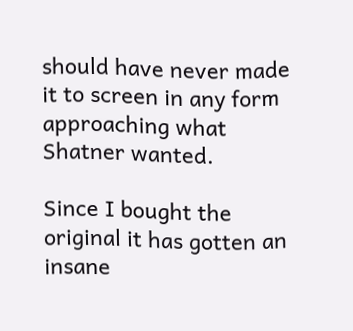should have never made it to screen in any form approaching what Shatner wanted.

Since I bought the original it has gotten an insane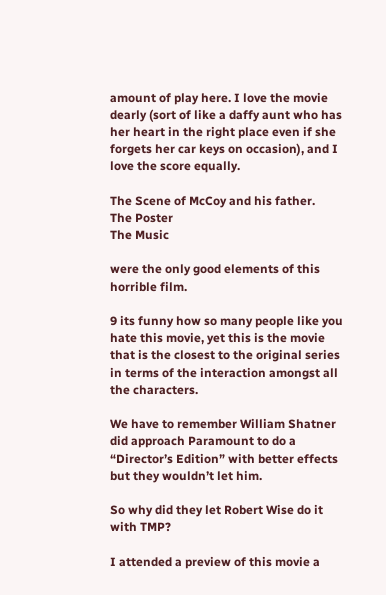amount of play here. I love the movie dearly (sort of like a daffy aunt who has her heart in the right place even if she forgets her car keys on occasion), and I love the score equally.

The Scene of McCoy and his father.
The Poster
The Music

were the only good elements of this horrible film.

9 its funny how so many people like you hate this movie, yet this is the movie that is the closest to the original series in terms of the interaction amongst all the characters.

We have to remember William Shatner did approach Paramount to do a “Director’s Edition” with better effects but they wouldn’t let him.

So why did they let Robert Wise do it with TMP?

I attended a preview of this movie a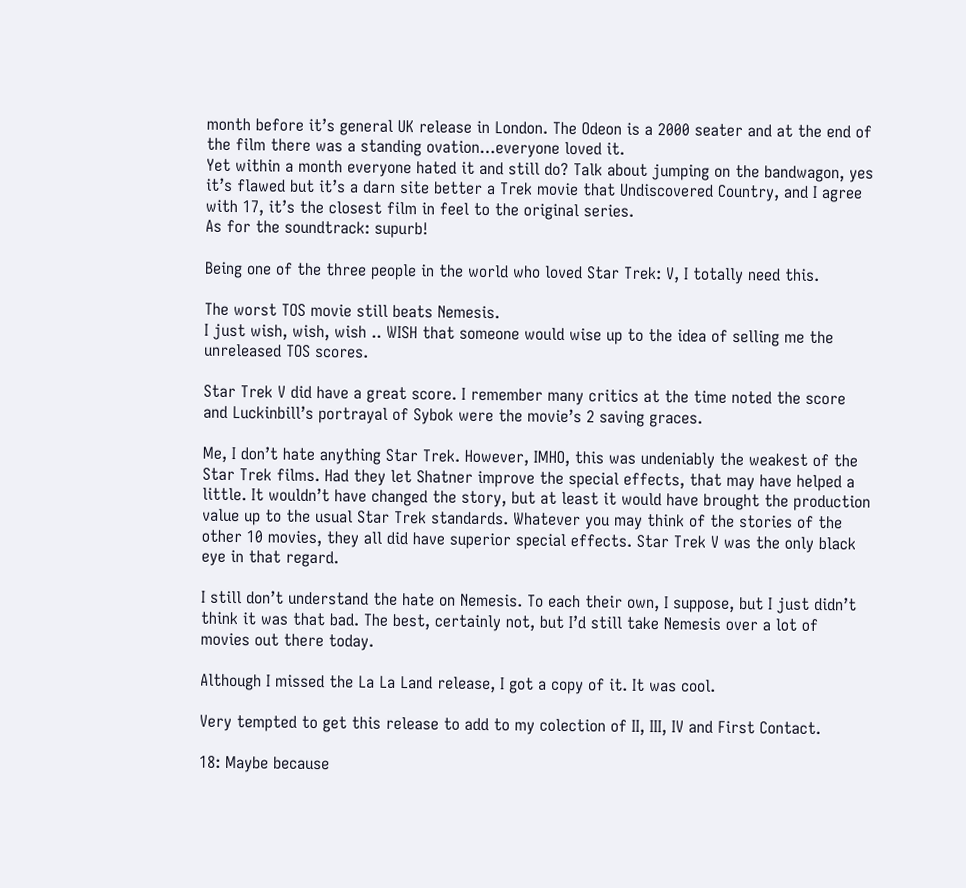month before it’s general UK release in London. The Odeon is a 2000 seater and at the end of the film there was a standing ovation…everyone loved it.
Yet within a month everyone hated it and still do? Talk about jumping on the bandwagon, yes it’s flawed but it’s a darn site better a Trek movie that Undiscovered Country, and I agree with 17, it’s the closest film in feel to the original series.
As for the soundtrack: supurb!

Being one of the three people in the world who loved Star Trek: V, I totally need this.

The worst TOS movie still beats Nemesis.
I just wish, wish, wish .. WISH that someone would wise up to the idea of selling me the unreleased TOS scores.

Star Trek V did have a great score. I remember many critics at the time noted the score and Luckinbill’s portrayal of Sybok were the movie’s 2 saving graces.

Me, I don’t hate anything Star Trek. However, IMHO, this was undeniably the weakest of the Star Trek films. Had they let Shatner improve the special effects, that may have helped a little. It wouldn’t have changed the story, but at least it would have brought the production value up to the usual Star Trek standards. Whatever you may think of the stories of the other 10 movies, they all did have superior special effects. Star Trek V was the only black eye in that regard.

I still don’t understand the hate on Nemesis. To each their own, I suppose, but I just didn’t think it was that bad. The best, certainly not, but I’d still take Nemesis over a lot of movies out there today.

Although I missed the La La Land release, I got a copy of it. It was cool.

Very tempted to get this release to add to my colection of II, III, IV and First Contact.

18: Maybe because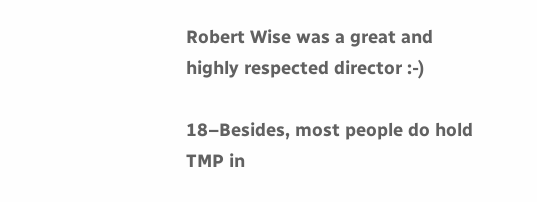Robert Wise was a great and highly respected director :-)

18–Besides, most people do hold TMP in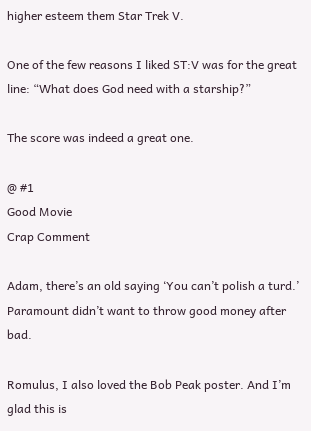higher esteem them Star Trek V.

One of the few reasons I liked ST:V was for the great line: “What does God need with a starship?”

The score was indeed a great one.

@ #1
Good Movie
Crap Comment

Adam, there’s an old saying ‘You can’t polish a turd.’ Paramount didn’t want to throw good money after bad.

Romulus, I also loved the Bob Peak poster. And I’m glad this is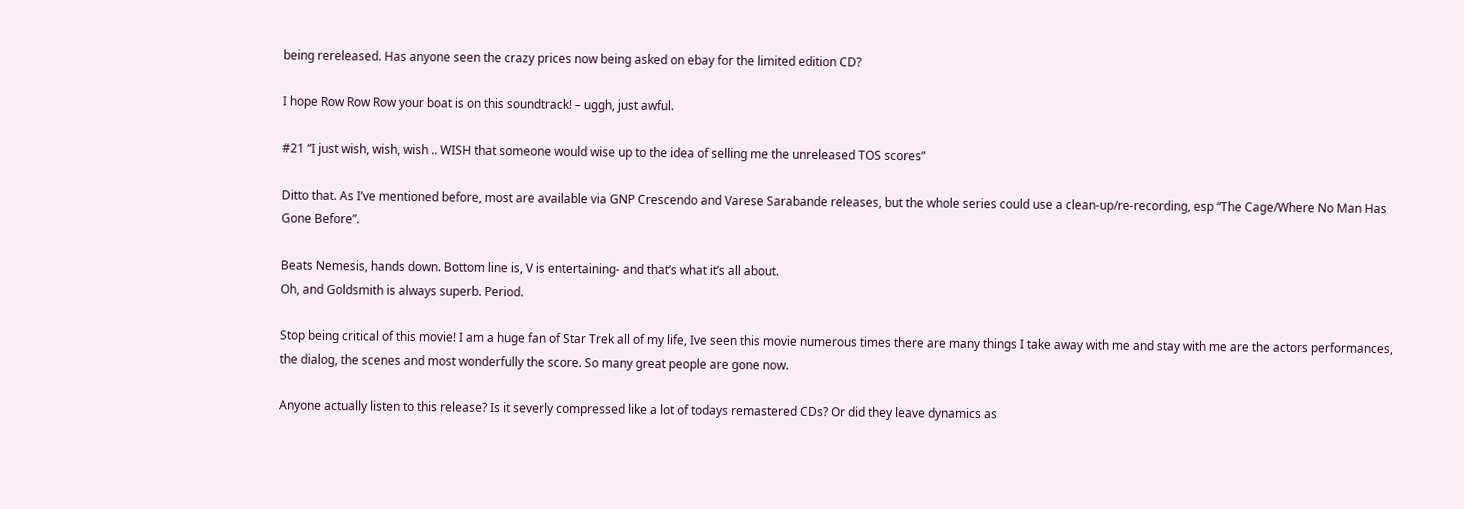being rereleased. Has anyone seen the crazy prices now being asked on ebay for the limited edition CD?

I hope Row Row Row your boat is on this soundtrack! – uggh, just awful.

#21 “I just wish, wish, wish .. WISH that someone would wise up to the idea of selling me the unreleased TOS scores”

Ditto that. As I’ve mentioned before, most are available via GNP Crescendo and Varese Sarabande releases, but the whole series could use a clean-up/re-recording, esp “The Cage/Where No Man Has Gone Before”.

Beats Nemesis, hands down. Bottom line is, V is entertaining- and that’s what it’s all about.
Oh, and Goldsmith is always superb. Period.

Stop being critical of this movie! I am a huge fan of Star Trek all of my life, Ive seen this movie numerous times there are many things I take away with me and stay with me are the actors performances, the dialog, the scenes and most wonderfully the score. So many great people are gone now.

Anyone actually listen to this release? Is it severly compressed like a lot of todays remastered CDs? Or did they leave dynamics as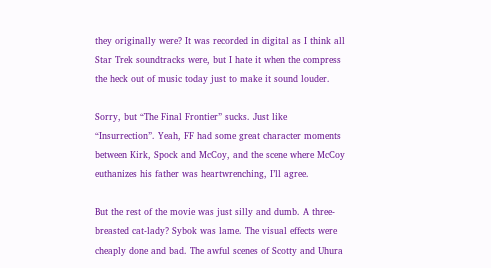they originally were? It was recorded in digital as I think all Star Trek soundtracks were, but I hate it when the compress the heck out of music today just to make it sound louder.

Sorry, but “The Final Frontier” sucks. Just like “Insurrection”. Yeah, FF had some great character moments between Kirk, Spock and McCoy, and the scene where McCoy euthanizes his father was heartwrenching, I’ll agree.

But the rest of the movie was just silly and dumb. A three-breasted cat-lady? Sybok was lame. The visual effects were cheaply done and bad. The awful scenes of Scotty and Uhura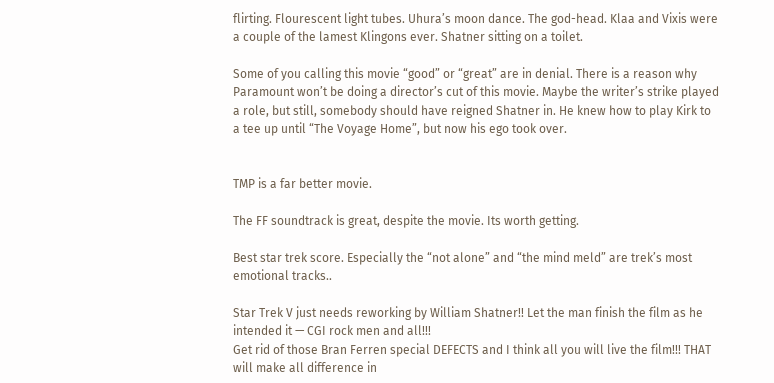flirting. Flourescent light tubes. Uhura’s moon dance. The god-head. Klaa and Vixis were a couple of the lamest Klingons ever. Shatner sitting on a toilet.

Some of you calling this movie “good” or “great” are in denial. There is a reason why Paramount won’t be doing a director’s cut of this movie. Maybe the writer’s strike played a role, but still, somebody should have reigned Shatner in. He knew how to play Kirk to a tee up until “The Voyage Home”, but now his ego took over.


TMP is a far better movie.

The FF soundtrack is great, despite the movie. Its worth getting.

Best star trek score. Especially the “not alone” and “the mind meld” are trek’s most emotional tracks..

Star Trek V just needs reworking by William Shatner!! Let the man finish the film as he intended it — CGI rock men and all!!!
Get rid of those Bran Ferren special DEFECTS and I think all you will live the film!!! THAT will make all difference in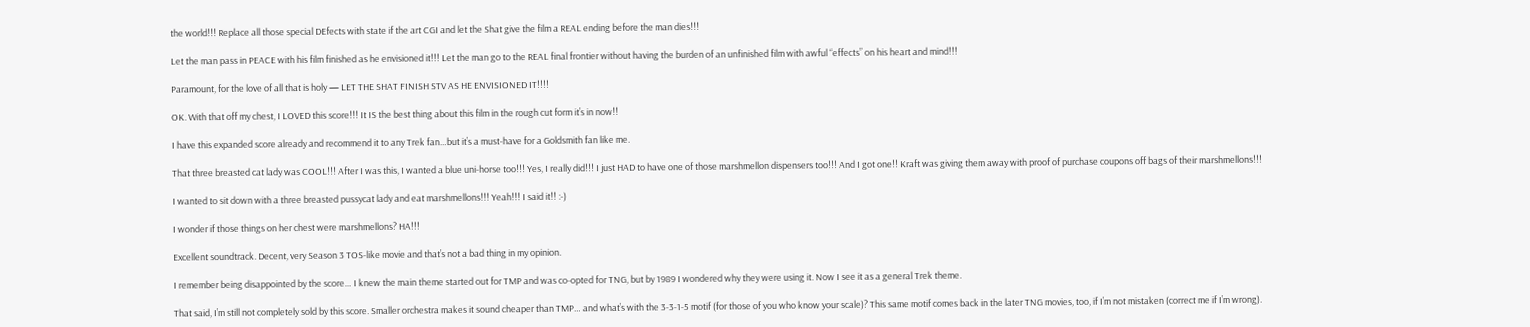the world!!! Replace all those special DEfects with state if the art CGI and let the Shat give the film a REAL ending before the man dies!!!

Let the man pass in PEACE with his film finished as he envisioned it!!! Let the man go to the REAL final frontier without having the burden of an unfinished film with awful “effects” on his heart and mind!!!

Paramount, for the love of all that is holy — LET THE SHAT FINISH STV AS HE ENVISIONED IT!!!!

OK. With that off my chest, I LOVED this score!!! It IS the best thing about this film in the rough cut form it’s in now!!

I have this expanded score already and recommend it to any Trek fan…but it’s a must-have for a Goldsmith fan like me.

That three breasted cat lady was COOL!!! After I was this, I wanted a blue uni-horse too!!! Yes, I really did!!! I just HAD to have one of those marshmellon dispensers too!!! And I got one!! Kraft was giving them away with proof of purchase coupons off bags of their marshmellons!!!

I wanted to sit down with a three breasted pussycat lady and eat marshmellons!!! Yeah!!! I said it!! :-)

I wonder if those things on her chest were marshmellons? HA!!!

Excellent soundtrack. Decent, very Season 3 TOS-like movie and that’s not a bad thing in my opinion.

I remember being disappointed by the score… I knew the main theme started out for TMP and was co-opted for TNG, but by 1989 I wondered why they were using it. Now I see it as a general Trek theme.

That said, I’m still not completely sold by this score. Smaller orchestra makes it sound cheaper than TMP… and what’s with the 3-3-1-5 motif (for those of you who know your scale)? This same motif comes back in the later TNG movies, too, if I’m not mistaken (correct me if I’m wrong).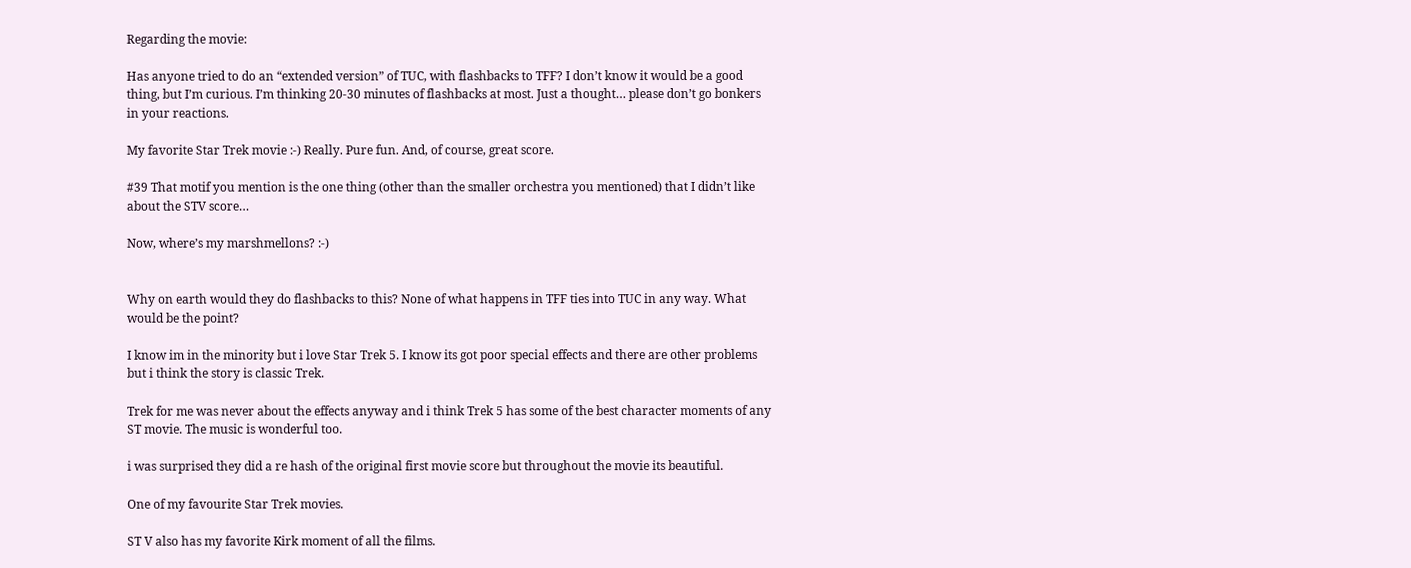Regarding the movie:

Has anyone tried to do an “extended version” of TUC, with flashbacks to TFF? I don’t know it would be a good thing, but I’m curious. I’m thinking 20-30 minutes of flashbacks at most. Just a thought… please don’t go bonkers in your reactions.

My favorite Star Trek movie :-) Really. Pure fun. And, of course, great score.

#39 That motif you mention is the one thing (other than the smaller orchestra you mentioned) that I didn’t like about the STV score…

Now, where’s my marshmellons? :-)


Why on earth would they do flashbacks to this? None of what happens in TFF ties into TUC in any way. What would be the point?

I know im in the minority but i love Star Trek 5. I know its got poor special effects and there are other problems but i think the story is classic Trek.

Trek for me was never about the effects anyway and i think Trek 5 has some of the best character moments of any ST movie. The music is wonderful too.

i was surprised they did a re hash of the original first movie score but throughout the movie its beautiful.

One of my favourite Star Trek movies.

ST V also has my favorite Kirk moment of all the films.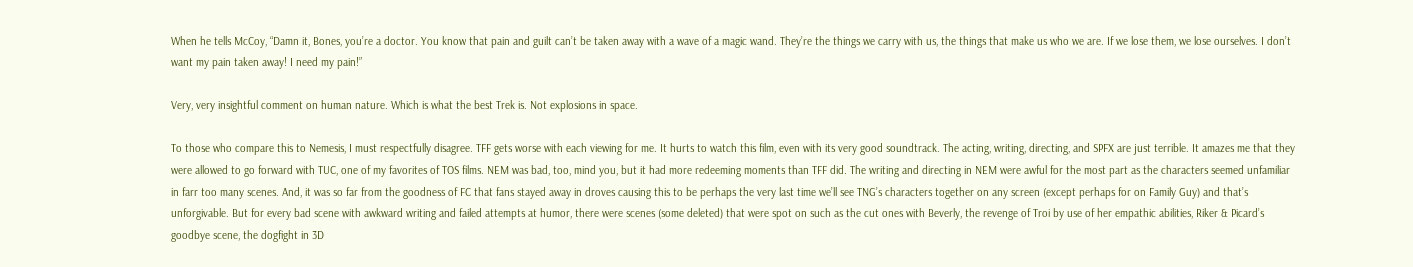When he tells McCoy, “Damn it, Bones, you’re a doctor. You know that pain and guilt can’t be taken away with a wave of a magic wand. They’re the things we carry with us, the things that make us who we are. If we lose them, we lose ourselves. I don’t want my pain taken away! I need my pain!”

Very, very insightful comment on human nature. Which is what the best Trek is. Not explosions in space.

To those who compare this to Nemesis, I must respectfully disagree. TFF gets worse with each viewing for me. It hurts to watch this film, even with its very good soundtrack. The acting, writing, directing, and SPFX are just terrible. It amazes me that they were allowed to go forward with TUC, one of my favorites of TOS films. NEM was bad, too, mind you, but it had more redeeming moments than TFF did. The writing and directing in NEM were awful for the most part as the characters seemed unfamiliar in farr too many scenes. And, it was so far from the goodness of FC that fans stayed away in droves causing this to be perhaps the very last time we’ll see TNG’s characters together on any screen (except perhaps for on Family Guy) and that’s unforgivable. But for every bad scene with awkward writing and failed attempts at humor, there were scenes (some deleted) that were spot on such as the cut ones with Beverly, the revenge of Troi by use of her empathic abilities, Riker & Picard’s goodbye scene, the dogfight in 3D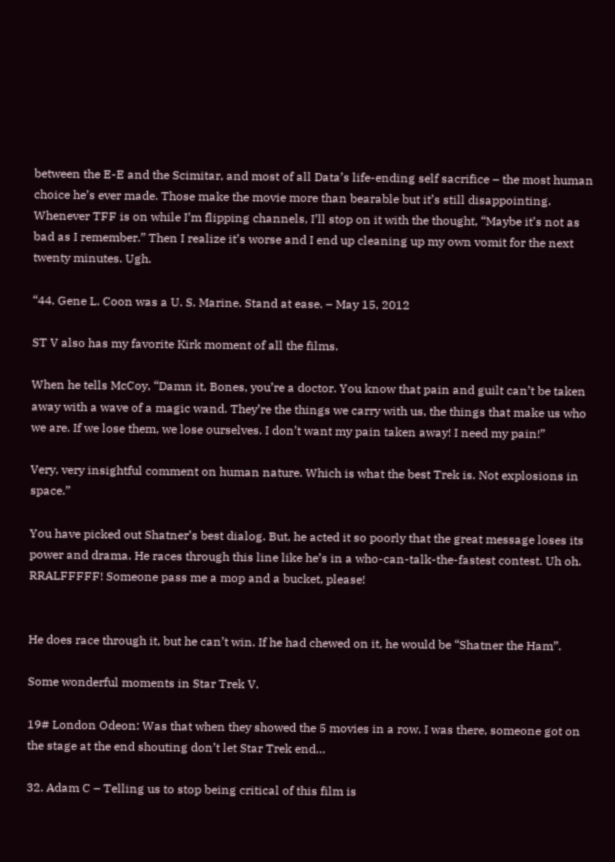between the E-E and the Scimitar, and most of all Data’s life-ending self sacrifice – the most human choice he’s ever made. Those make the movie more than bearable but it’s still disappointing. Whenever TFF is on while I’m flipping channels, I’ll stop on it with the thought, “Maybe it’s not as bad as I remember.” Then I realize it’s worse and I end up cleaning up my own vomit for the next twenty minutes. Ugh.

“44. Gene L. Coon was a U. S. Marine. Stand at ease. – May 15, 2012

ST V also has my favorite Kirk moment of all the films.

When he tells McCoy, “Damn it, Bones, you’re a doctor. You know that pain and guilt can’t be taken away with a wave of a magic wand. They’re the things we carry with us, the things that make us who we are. If we lose them, we lose ourselves. I don’t want my pain taken away! I need my pain!”

Very, very insightful comment on human nature. Which is what the best Trek is. Not explosions in space.”

You have picked out Shatner’s best dialog. But, he acted it so poorly that the great message loses its power and drama. He races through this line like he’s in a who-can-talk-the-fastest contest. Uh oh. RRALFFFFF! Someone pass me a mop and a bucket, please!


He does race through it, but he can’t win. If he had chewed on it, he would be “Shatner the Ham”.

Some wonderful moments in Star Trek V.

19# London Odeon: Was that when they showed the 5 movies in a row. I was there, someone got on the stage at the end shouting don’t let Star Trek end…

32. Adam C – Telling us to stop being critical of this film is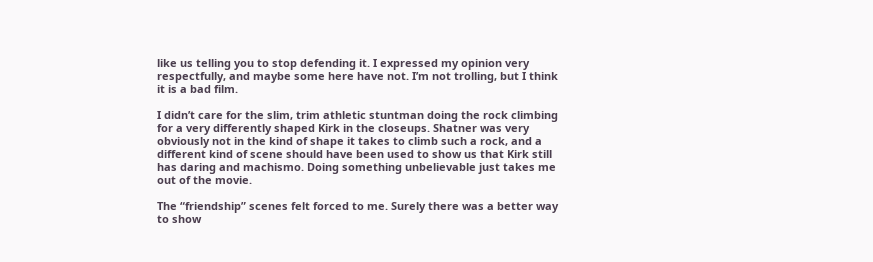like us telling you to stop defending it. I expressed my opinion very respectfully, and maybe some here have not. I’m not trolling, but I think it is a bad film.

I didn’t care for the slim, trim athletic stuntman doing the rock climbing for a very differently shaped Kirk in the closeups. Shatner was very obviously not in the kind of shape it takes to climb such a rock, and a different kind of scene should have been used to show us that Kirk still has daring and machismo. Doing something unbelievable just takes me out of the movie.

The “friendship” scenes felt forced to me. Surely there was a better way to show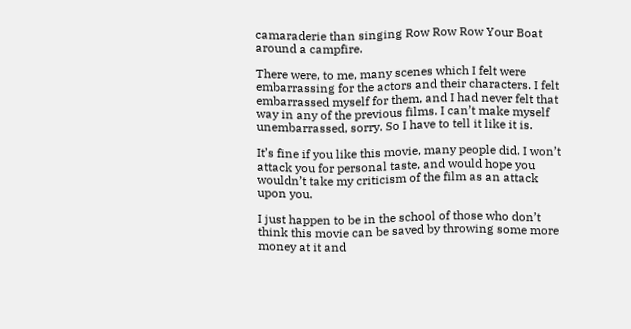camaraderie than singing Row Row Row Your Boat around a campfire.

There were, to me, many scenes which I felt were embarrassing for the actors and their characters. I felt embarrassed myself for them, and I had never felt that way in any of the previous films. I can’t make myself unembarrassed, sorry. So I have to tell it like it is.

It’s fine if you like this movie, many people did. I won’t attack you for personal taste, and would hope you wouldn’t take my criticism of the film as an attack upon you.

I just happen to be in the school of those who don’t think this movie can be saved by throwing some more money at it and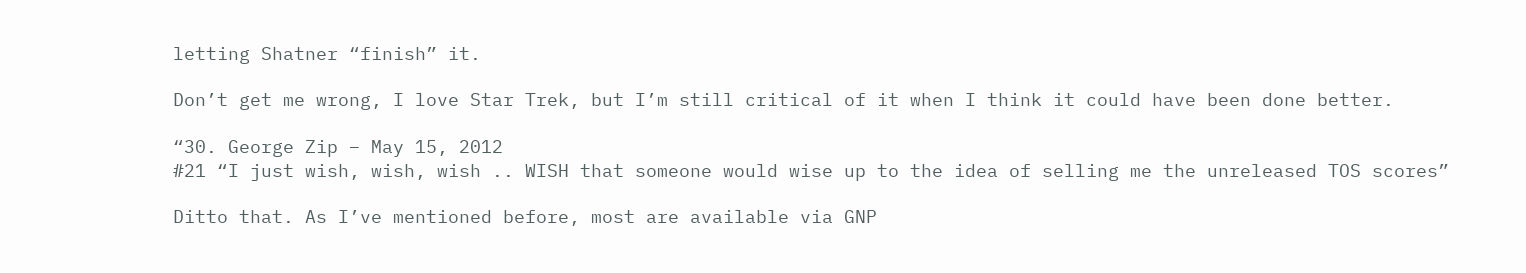letting Shatner “finish” it.

Don’t get me wrong, I love Star Trek, but I’m still critical of it when I think it could have been done better.

“30. George Zip – May 15, 2012
#21 “I just wish, wish, wish .. WISH that someone would wise up to the idea of selling me the unreleased TOS scores”

Ditto that. As I’ve mentioned before, most are available via GNP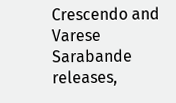Crescendo and Varese Sarabande releases,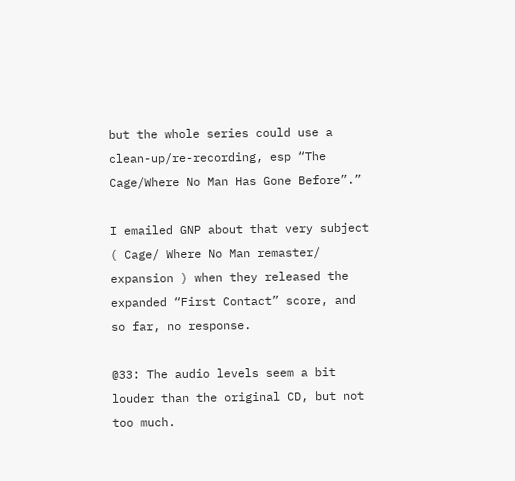but the whole series could use a clean-up/re-recording, esp “The Cage/Where No Man Has Gone Before”.”

I emailed GNP about that very subject ( Cage/ Where No Man remaster/ expansion ) when they released the expanded “First Contact” score, and so far, no response.

@33: The audio levels seem a bit louder than the original CD, but not too much.